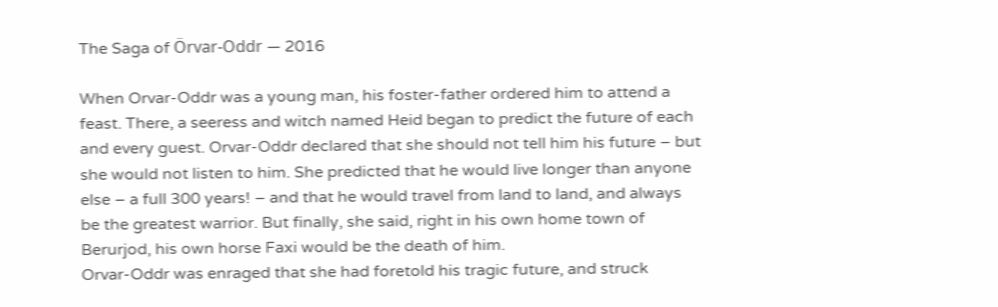The Saga of Örvar-Oddr — 2016

When Orvar-Oddr was a young man, his foster-father ordered him to attend a feast. There, a seeress and witch named Heid began to predict the future of each and every guest. Orvar-Oddr declared that she should not tell him his future – but she would not listen to him. She predicted that he would live longer than anyone else – a full 300 years! – and that he would travel from land to land, and always be the greatest warrior. But finally, she said, right in his own home town of Berurjod, his own horse Faxi would be the death of him.
Orvar-Oddr was enraged that she had foretold his tragic future, and struck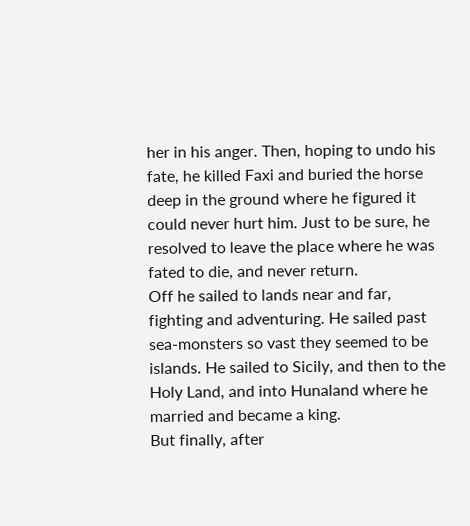her in his anger. Then, hoping to undo his fate, he killed Faxi and buried the horse deep in the ground where he figured it could never hurt him. Just to be sure, he resolved to leave the place where he was fated to die, and never return.
Off he sailed to lands near and far, fighting and adventuring. He sailed past sea-monsters so vast they seemed to be islands. He sailed to Sicily, and then to the Holy Land, and into Hunaland where he married and became a king.
But finally, after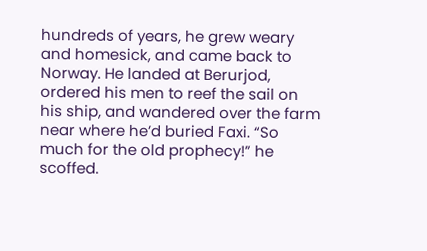hundreds of years, he grew weary and homesick, and came back to Norway. He landed at Berurjod, ordered his men to reef the sail on his ship, and wandered over the farm near where he’d buried Faxi. “So much for the old prophecy!” he scoffed.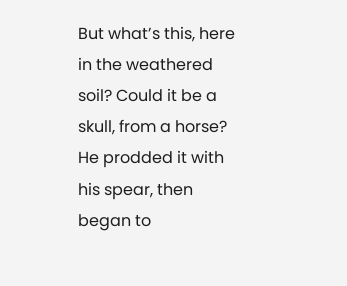But what’s this, here in the weathered soil? Could it be a skull, from a horse? He prodded it with his spear, then began to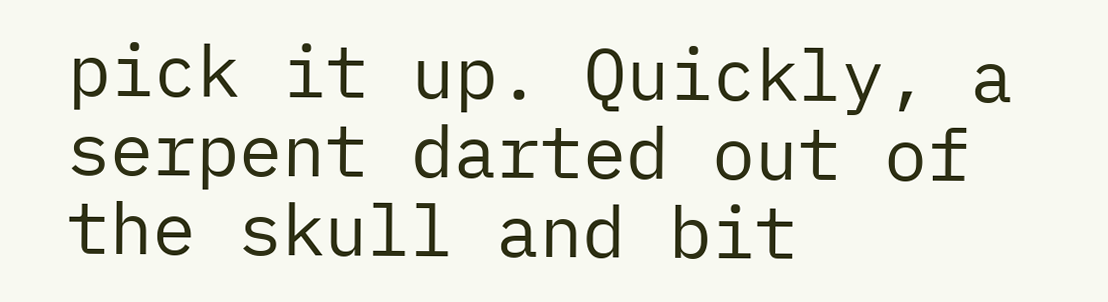pick it up. Quickly, a serpent darted out of the skull and bit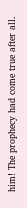him! The prophecy had come true after all.